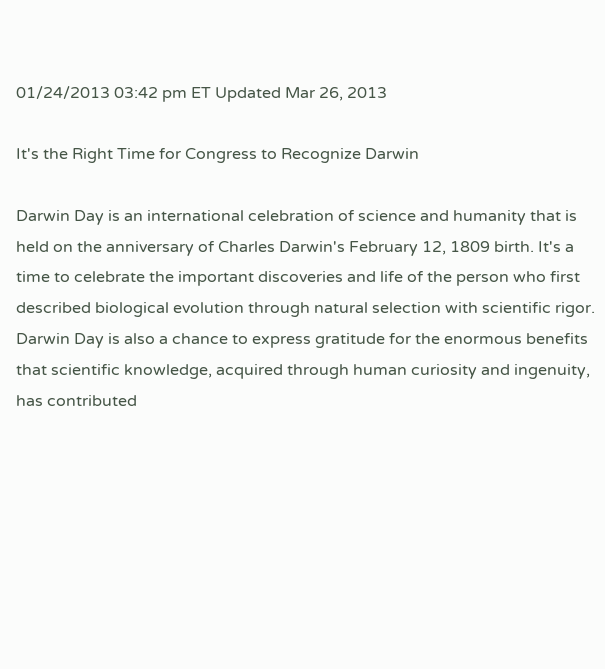01/24/2013 03:42 pm ET Updated Mar 26, 2013

It's the Right Time for Congress to Recognize Darwin

Darwin Day is an international celebration of science and humanity that is held on the anniversary of Charles Darwin's February 12, 1809 birth. It's a time to celebrate the important discoveries and life of the person who first described biological evolution through natural selection with scientific rigor. Darwin Day is also a chance to express gratitude for the enormous benefits that scientific knowledge, acquired through human curiosity and ingenuity, has contributed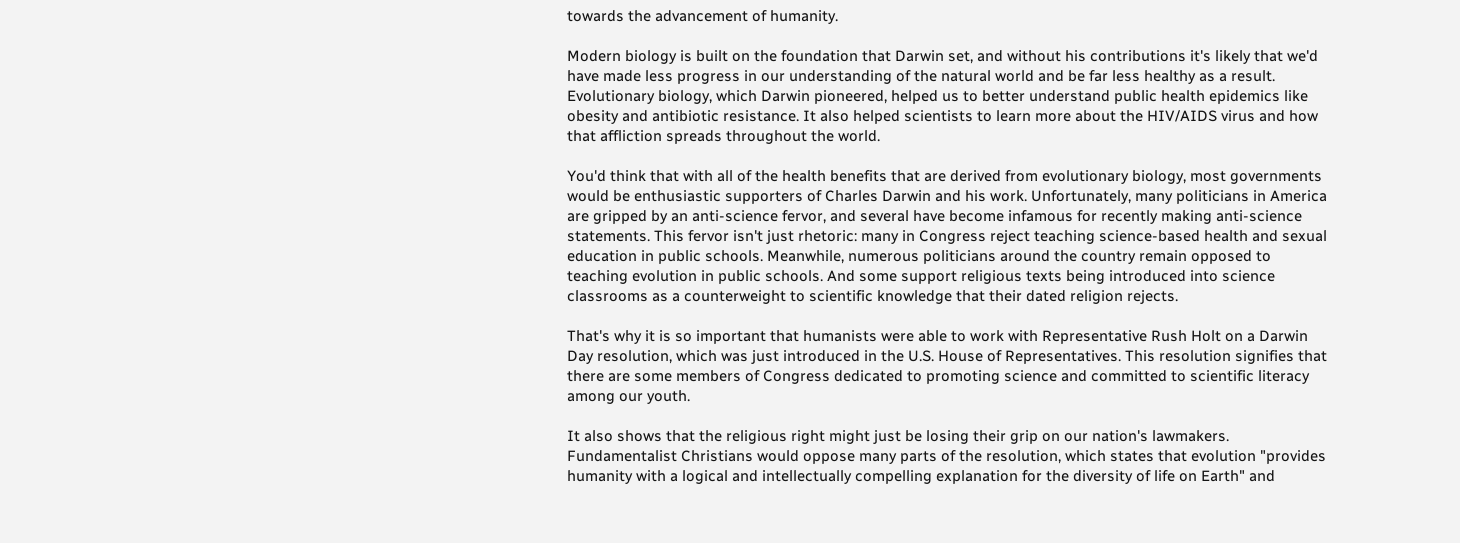towards the advancement of humanity.

Modern biology is built on the foundation that Darwin set, and without his contributions it's likely that we'd have made less progress in our understanding of the natural world and be far less healthy as a result. Evolutionary biology, which Darwin pioneered, helped us to better understand public health epidemics like obesity and antibiotic resistance. It also helped scientists to learn more about the HIV/AIDS virus and how that affliction spreads throughout the world.

You'd think that with all of the health benefits that are derived from evolutionary biology, most governments would be enthusiastic supporters of Charles Darwin and his work. Unfortunately, many politicians in America are gripped by an anti-science fervor, and several have become infamous for recently making anti-science statements. This fervor isn't just rhetoric: many in Congress reject teaching science-based health and sexual education in public schools. Meanwhile, numerous politicians around the country remain opposed to teaching evolution in public schools. And some support religious texts being introduced into science classrooms as a counterweight to scientific knowledge that their dated religion rejects.

That's why it is so important that humanists were able to work with Representative Rush Holt on a Darwin Day resolution, which was just introduced in the U.S. House of Representatives. This resolution signifies that there are some members of Congress dedicated to promoting science and committed to scientific literacy among our youth.

It also shows that the religious right might just be losing their grip on our nation's lawmakers. Fundamentalist Christians would oppose many parts of the resolution, which states that evolution "provides humanity with a logical and intellectually compelling explanation for the diversity of life on Earth" and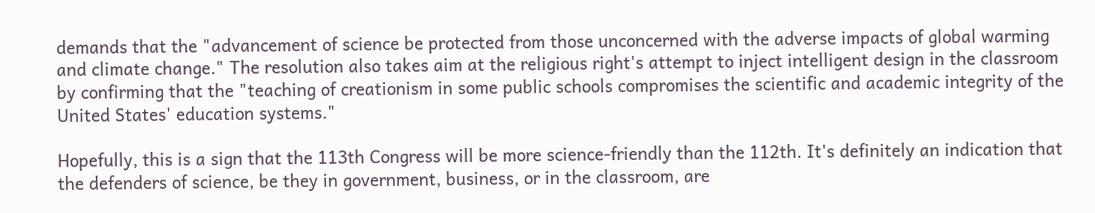demands that the "advancement of science be protected from those unconcerned with the adverse impacts of global warming and climate change." The resolution also takes aim at the religious right's attempt to inject intelligent design in the classroom by confirming that the "teaching of creationism in some public schools compromises the scientific and academic integrity of the United States' education systems."

Hopefully, this is a sign that the 113th Congress will be more science-friendly than the 112th. It's definitely an indication that the defenders of science, be they in government, business, or in the classroom, are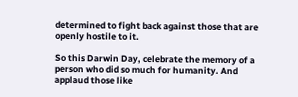determined to fight back against those that are openly hostile to it.

So this Darwin Day, celebrate the memory of a person who did so much for humanity. And applaud those like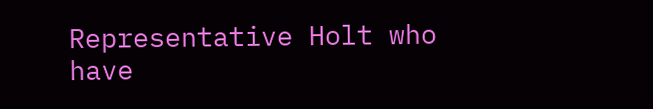Representative Holt who have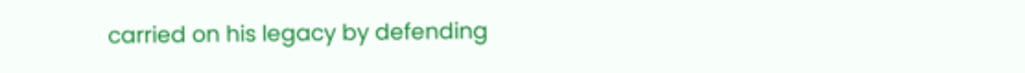carried on his legacy by defending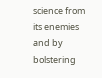science from its enemies and by bolstering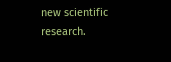new scientific research.